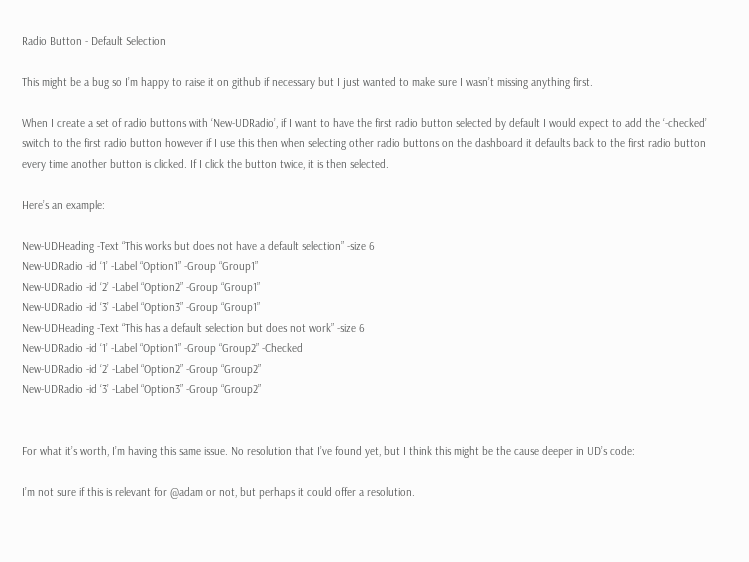Radio Button - Default Selection

This might be a bug so I’m happy to raise it on github if necessary but I just wanted to make sure I wasn’t missing anything first.

When I create a set of radio buttons with ‘New-UDRadio’, if I want to have the first radio button selected by default I would expect to add the ‘-checked’ switch to the first radio button however if I use this then when selecting other radio buttons on the dashboard it defaults back to the first radio button every time another button is clicked. If I click the button twice, it is then selected.

Here’s an example:

New-UDHeading -Text “This works but does not have a default selection” -size 6
New-UDRadio -id ‘1’ -Label “Option1” -Group “Group1”
New-UDRadio -id ‘2’ -Label “Option2” -Group “Group1”
New-UDRadio -id ‘3’ -Label “Option3” -Group “Group1”
New-UDHeading -Text “This has a default selection but does not work” -size 6
New-UDRadio -id ‘1’ -Label “Option1” -Group “Group2” -Checked
New-UDRadio -id ‘2’ -Label “Option2” -Group “Group2”
New-UDRadio -id ‘3’ -Label “Option3” -Group “Group2”


For what it’s worth, I’m having this same issue. No resolution that I’ve found yet, but I think this might be the cause deeper in UD’s code:

I’m not sure if this is relevant for @adam or not, but perhaps it could offer a resolution.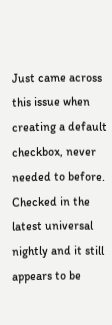Just came across this issue when creating a default checkbox, never needed to before.
Checked in the latest universal nightly and it still appears to be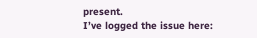present.
I’ve logged the issue here: